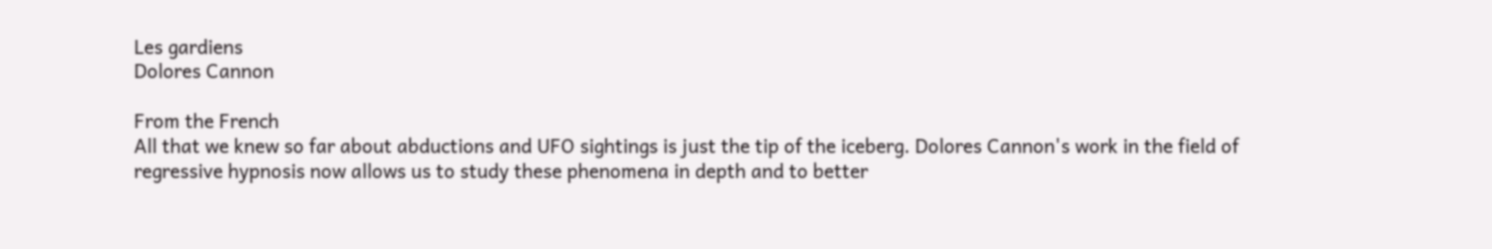Les gardiens
Dolores Cannon

From the French
All that we knew so far about abductions and UFO sightings is just the tip of the iceberg. Dolores Cannon's work in the field of regressive hypnosis now allows us to study these phenomena in depth and to better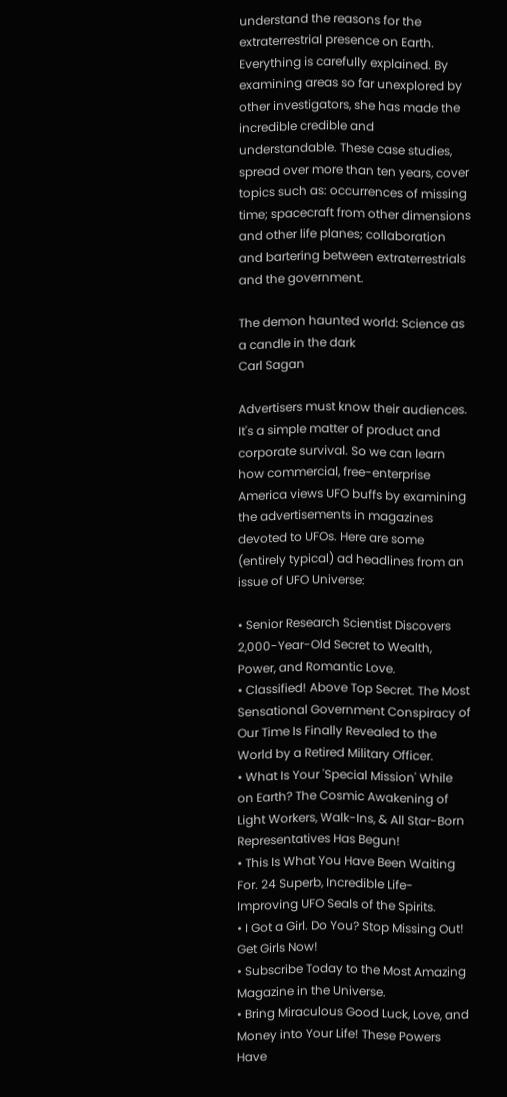understand the reasons for the extraterrestrial presence on Earth. Everything is carefully explained. By examining areas so far unexplored by other investigators, she has made the incredible credible and understandable. These case studies, spread over more than ten years, cover topics such as: occurrences of missing time; spacecraft from other dimensions and other life planes; collaboration and bartering between extraterrestrials and the government.

The demon haunted world: Science as a candle in the dark
Carl Sagan

Advertisers must know their audiences. It's a simple matter of product and corporate survival. So we can learn how commercial, free-enterprise America views UFO buffs by examining the advertisements in magazines devoted to UFOs. Here are some (entirely typical) ad headlines from an issue of UFO Universe:

• Senior Research Scientist Discovers 2,000-Year-Old Secret to Wealth, Power, and Romantic Love.
• Classified! Above Top Secret. The Most Sensational Government Conspiracy of Our Time Is Finally Revealed to the World by a Retired Military Officer.
• What Is Your 'Special Mission' While on Earth? The Cosmic Awakening of Light Workers, Walk-Ins, & All Star-Born Representatives Has Begun!
• This Is What You Have Been Waiting For. 24 Superb, Incredible Life-Improving UFO Seals of the Spirits.
• I Got a Girl. Do You? Stop Missing Out! Get Girls Now!
• Subscribe Today to the Most Amazing Magazine in the Universe.
• Bring Miraculous Good Luck, Love, and Money into Your Life! These Powers Have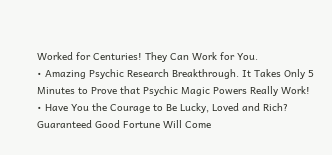Worked for Centuries! They Can Work for You.
• Amazing Psychic Research Breakthrough. It Takes Only 5 Minutes to Prove that Psychic Magic Powers Really Work!
• Have You the Courage to Be Lucky, Loved and Rich? Guaranteed Good Fortune Will Come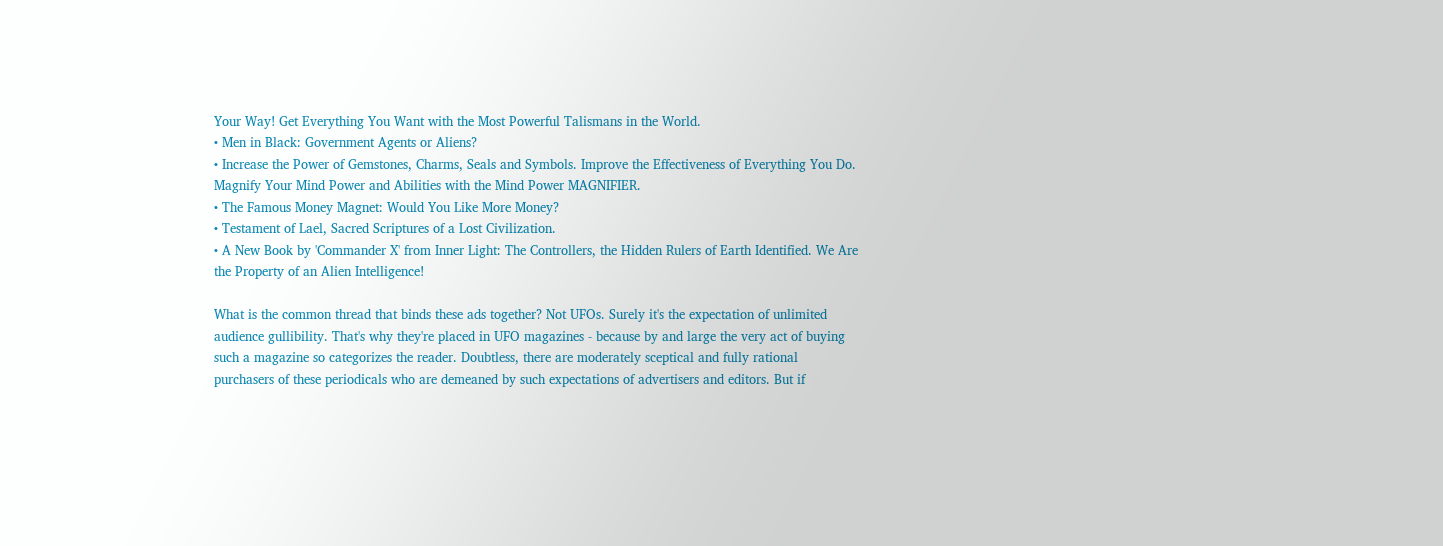Your Way! Get Everything You Want with the Most Powerful Talismans in the World.
• Men in Black: Government Agents or Aliens?
• Increase the Power of Gemstones, Charms, Seals and Symbols. Improve the Effectiveness of Everything You Do. Magnify Your Mind Power and Abilities with the Mind Power MAGNIFIER.
• The Famous Money Magnet: Would You Like More Money?
• Testament of Lael, Sacred Scriptures of a Lost Civilization.
• A New Book by 'Commander X' from Inner Light: The Controllers, the Hidden Rulers of Earth Identified. We Are the Property of an Alien Intelligence!

What is the common thread that binds these ads together? Not UFOs. Surely it's the expectation of unlimited audience gullibility. That's why they're placed in UFO magazines - because by and large the very act of buying such a magazine so categorizes the reader. Doubtless, there are moderately sceptical and fully rational purchasers of these periodicals who are demeaned by such expectations of advertisers and editors. But if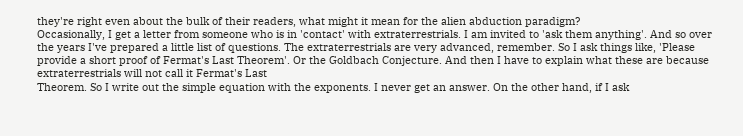they're right even about the bulk of their readers, what might it mean for the alien abduction paradigm?
Occasionally, I get a letter from someone who is in 'contact' with extraterrestrials. I am invited to 'ask them anything'. And so over the years I've prepared a little list of questions. The extraterrestrials are very advanced, remember. So I ask things like, 'Please provide a short proof of Fermat's Last Theorem'. Or the Goldbach Conjecture. And then I have to explain what these are because extraterrestrials will not call it Fermat's Last
Theorem. So I write out the simple equation with the exponents. I never get an answer. On the other hand, if I ask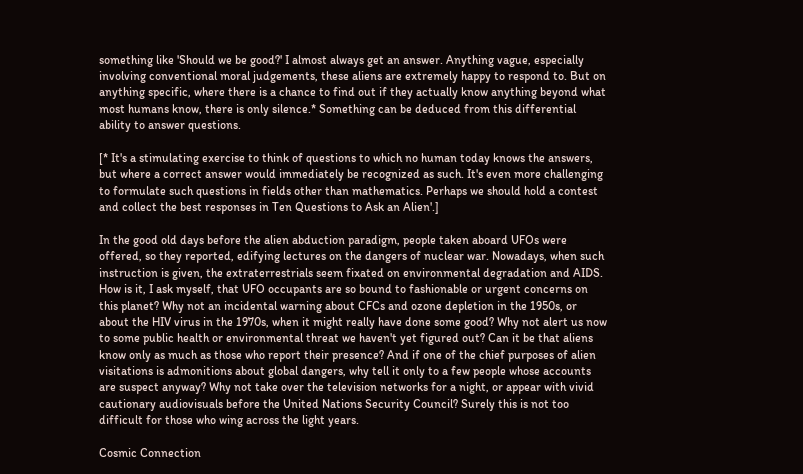something like 'Should we be good?' I almost always get an answer. Anything vague, especially involving conventional moral judgements, these aliens are extremely happy to respond to. But on anything specific, where there is a chance to find out if they actually know anything beyond what most humans know, there is only silence.* Something can be deduced from this differential ability to answer questions.

[* It's a stimulating exercise to think of questions to which no human today knows the answers, but where a correct answer would immediately be recognized as such. It's even more challenging to formulate such questions in fields other than mathematics. Perhaps we should hold a contest and collect the best responses in Ten Questions to Ask an Alien'.]

In the good old days before the alien abduction paradigm, people taken aboard UFOs were offered, so they reported, edifying lectures on the dangers of nuclear war. Nowadays, when such instruction is given, the extraterrestrials seem fixated on environmental degradation and AIDS. How is it, I ask myself, that UFO occupants are so bound to fashionable or urgent concerns on this planet? Why not an incidental warning about CFCs and ozone depletion in the 1950s, or about the HIV virus in the 1970s, when it might really have done some good? Why not alert us now to some public health or environmental threat we haven't yet figured out? Can it be that aliens know only as much as those who report their presence? And if one of the chief purposes of alien visitations is admonitions about global dangers, why tell it only to a few people whose accounts are suspect anyway? Why not take over the television networks for a night, or appear with vivid cautionary audiovisuals before the United Nations Security Council? Surely this is not too difficult for those who wing across the light years.

Cosmic Connection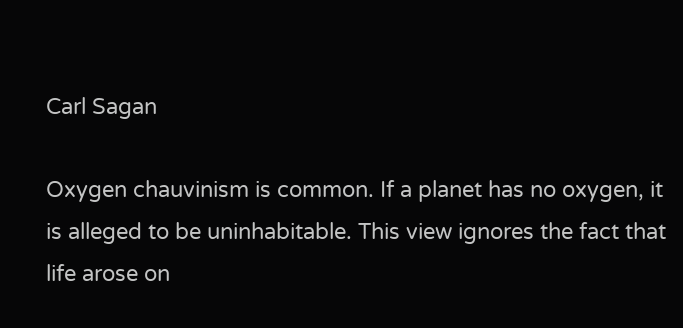Carl Sagan

Oxygen chauvinism is common. If a planet has no oxygen, it is alleged to be uninhabitable. This view ignores the fact that life arose on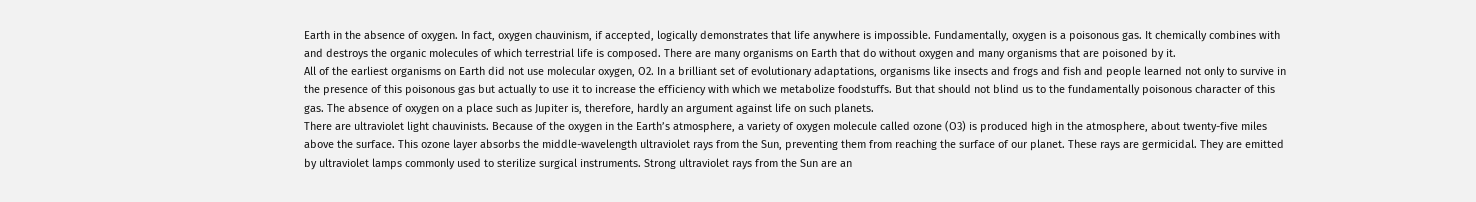Earth in the absence of oxygen. In fact, oxygen chauvinism, if accepted, logically demonstrates that life anywhere is impossible. Fundamentally, oxygen is a poisonous gas. It chemically combines with and destroys the organic molecules of which terrestrial life is composed. There are many organisms on Earth that do without oxygen and many organisms that are poisoned by it.
All of the earliest organisms on Earth did not use molecular oxygen, O2. In a brilliant set of evolutionary adaptations, organisms like insects and frogs and fish and people learned not only to survive in the presence of this poisonous gas but actually to use it to increase the efficiency with which we metabolize foodstuffs. But that should not blind us to the fundamentally poisonous character of this gas. The absence of oxygen on a place such as Jupiter is, therefore, hardly an argument against life on such planets.
There are ultraviolet light chauvinists. Because of the oxygen in the Earth’s atmosphere, a variety of oxygen molecule called ozone (O3) is produced high in the atmosphere, about twenty-five miles above the surface. This ozone layer absorbs the middle-wavelength ultraviolet rays from the Sun, preventing them from reaching the surface of our planet. These rays are germicidal. They are emitted by ultraviolet lamps commonly used to sterilize surgical instruments. Strong ultraviolet rays from the Sun are an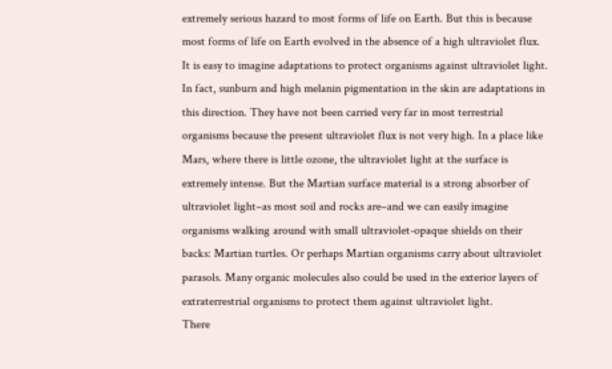extremely serious hazard to most forms of life on Earth. But this is because most forms of life on Earth evolved in the absence of a high ultraviolet flux.
It is easy to imagine adaptations to protect organisms against ultraviolet light. In fact, sunburn and high melanin pigmentation in the skin are adaptations in this direction. They have not been carried very far in most terrestrial organisms because the present ultraviolet flux is not very high. In a place like Mars, where there is little ozone, the ultraviolet light at the surface is extremely intense. But the Martian surface material is a strong absorber of ultraviolet light–as most soil and rocks are–and we can easily imagine organisms walking around with small ultraviolet-opaque shields on their backs: Martian turtles. Or perhaps Martian organisms carry about ultraviolet parasols. Many organic molecules also could be used in the exterior layers of extraterrestrial organisms to protect them against ultraviolet light.
There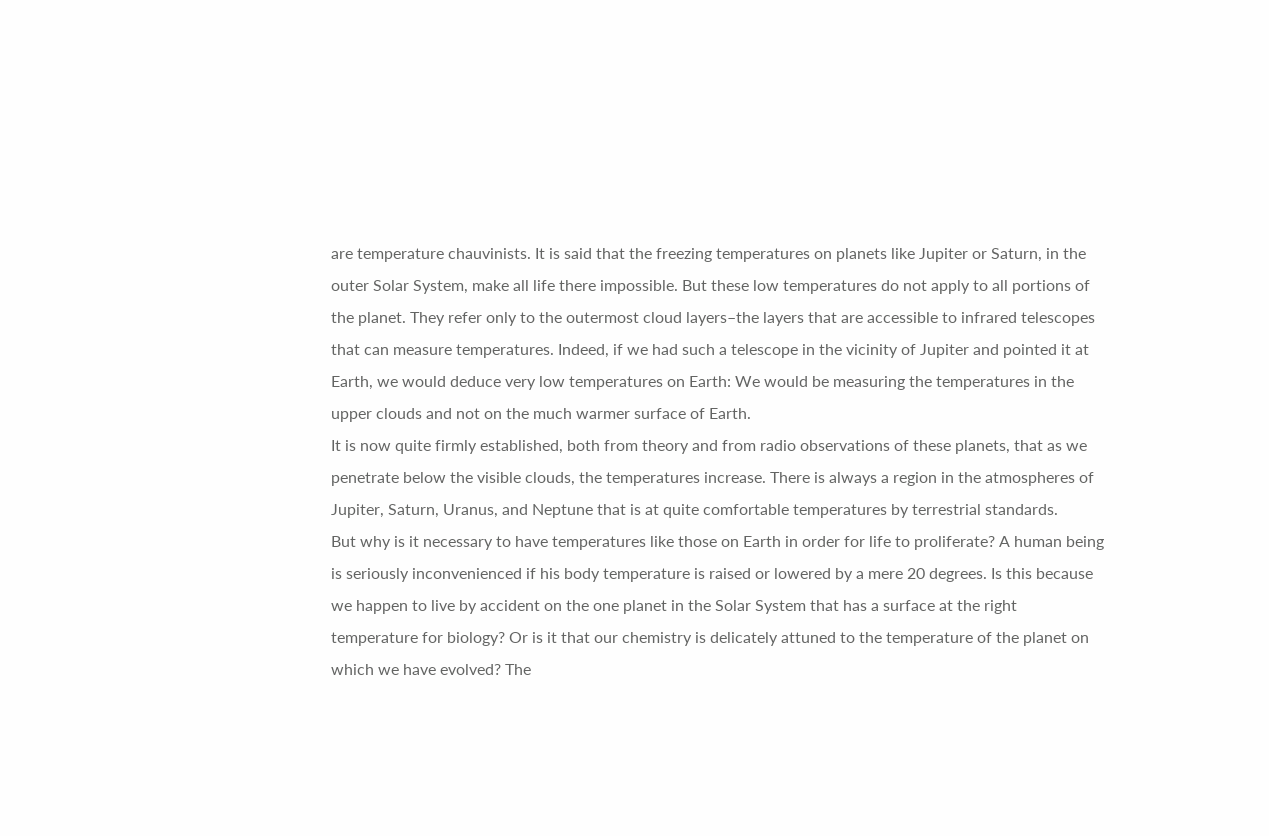are temperature chauvinists. It is said that the freezing temperatures on planets like Jupiter or Saturn, in the outer Solar System, make all life there impossible. But these low temperatures do not apply to all portions of the planet. They refer only to the outermost cloud layers–the layers that are accessible to infrared telescopes that can measure temperatures. Indeed, if we had such a telescope in the vicinity of Jupiter and pointed it at Earth, we would deduce very low temperatures on Earth: We would be measuring the temperatures in the upper clouds and not on the much warmer surface of Earth.
It is now quite firmly established, both from theory and from radio observations of these planets, that as we penetrate below the visible clouds, the temperatures increase. There is always a region in the atmospheres of Jupiter, Saturn, Uranus, and Neptune that is at quite comfortable temperatures by terrestrial standards.
But why is it necessary to have temperatures like those on Earth in order for life to proliferate? A human being is seriously inconvenienced if his body temperature is raised or lowered by a mere 20 degrees. Is this because we happen to live by accident on the one planet in the Solar System that has a surface at the right temperature for biology? Or is it that our chemistry is delicately attuned to the temperature of the planet on which we have evolved? The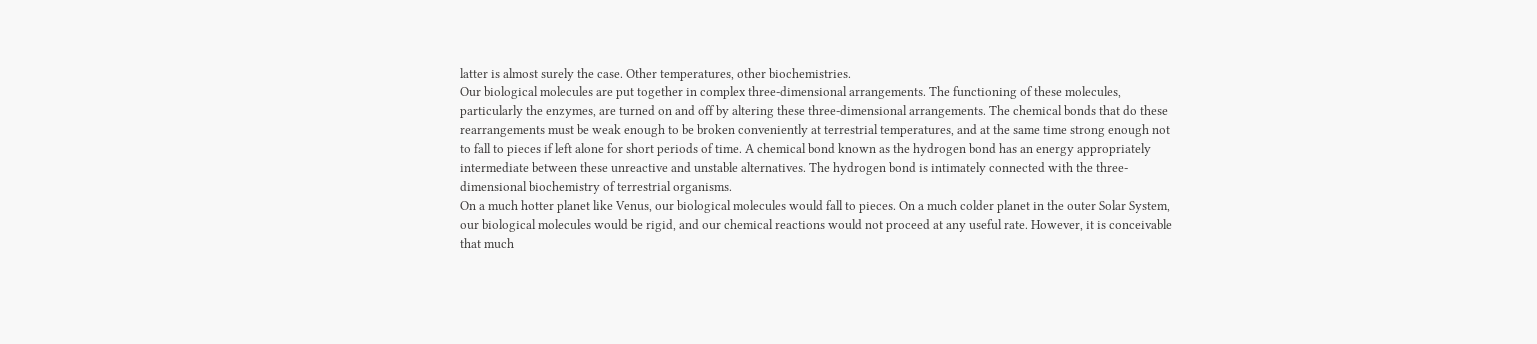latter is almost surely the case. Other temperatures, other biochemistries.
Our biological molecules are put together in complex three-dimensional arrangements. The functioning of these molecules, particularly the enzymes, are turned on and off by altering these three-dimensional arrangements. The chemical bonds that do these rearrangements must be weak enough to be broken conveniently at terrestrial temperatures, and at the same time strong enough not to fall to pieces if left alone for short periods of time. A chemical bond known as the hydrogen bond has an energy appropriately intermediate between these unreactive and unstable alternatives. The hydrogen bond is intimately connected with the three-dimensional biochemistry of terrestrial organisms.
On a much hotter planet like Venus, our biological molecules would fall to pieces. On a much colder planet in the outer Solar System, our biological molecules would be rigid, and our chemical reactions would not proceed at any useful rate. However, it is conceivable that much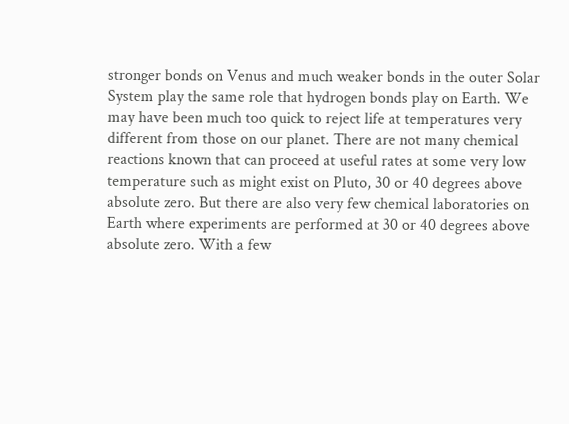stronger bonds on Venus and much weaker bonds in the outer Solar System play the same role that hydrogen bonds play on Earth. We may have been much too quick to reject life at temperatures very different from those on our planet. There are not many chemical reactions known that can proceed at useful rates at some very low temperature such as might exist on Pluto, 30 or 40 degrees above absolute zero. But there are also very few chemical laboratories on Earth where experiments are performed at 30 or 40 degrees above absolute zero. With a few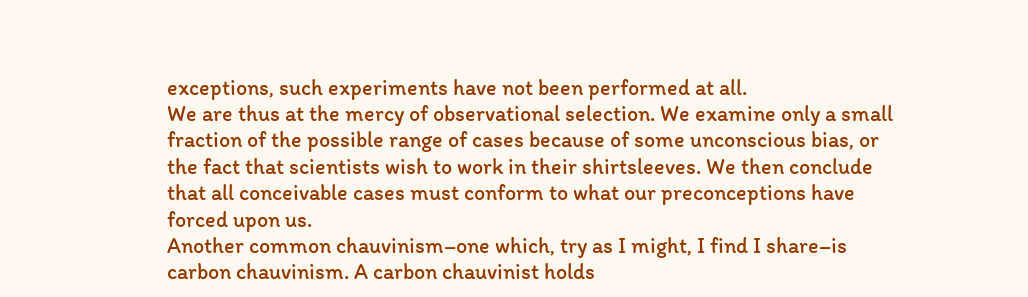exceptions, such experiments have not been performed at all.
We are thus at the mercy of observational selection. We examine only a small fraction of the possible range of cases because of some unconscious bias, or the fact that scientists wish to work in their shirtsleeves. We then conclude that all conceivable cases must conform to what our preconceptions have forced upon us.
Another common chauvinism–one which, try as I might, I find I share–is carbon chauvinism. A carbon chauvinist holds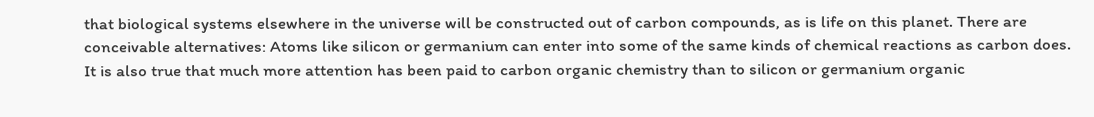that biological systems elsewhere in the universe will be constructed out of carbon compounds, as is life on this planet. There are conceivable alternatives: Atoms like silicon or germanium can enter into some of the same kinds of chemical reactions as carbon does. It is also true that much more attention has been paid to carbon organic chemistry than to silicon or germanium organic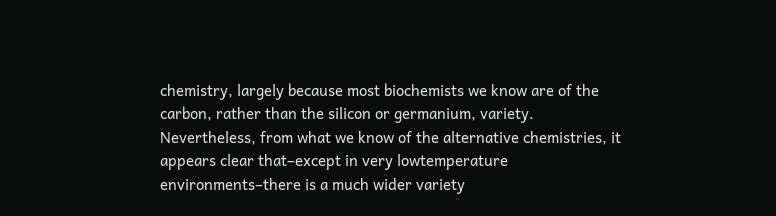chemistry, largely because most biochemists we know are of the carbon, rather than the silicon or germanium, variety. Nevertheless, from what we know of the alternative chemistries, it appears clear that–except in very lowtemperature environments–there is a much wider variety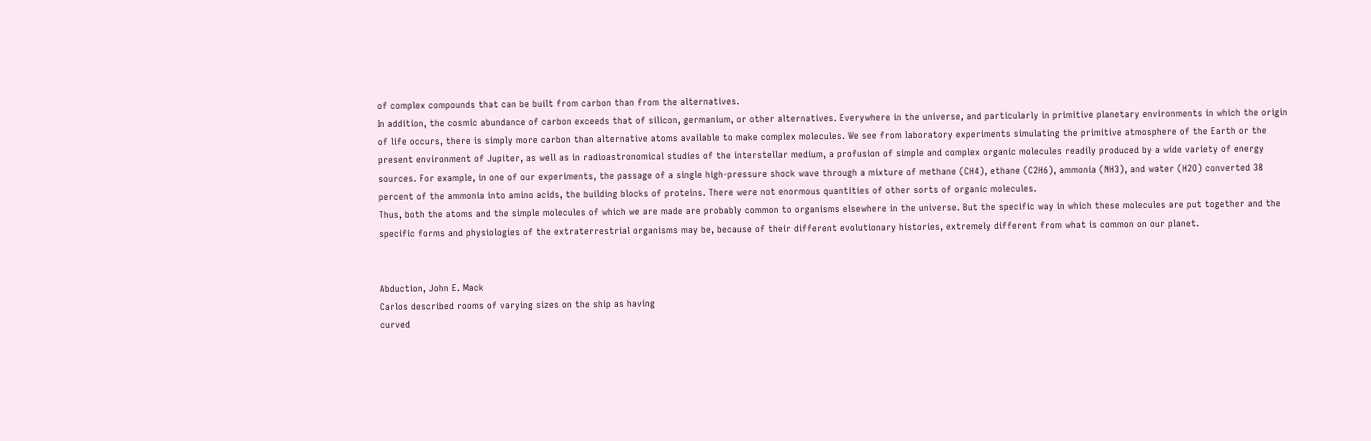of complex compounds that can be built from carbon than from the alternatives.
In addition, the cosmic abundance of carbon exceeds that of silicon, germanium, or other alternatives. Everywhere in the universe, and particularly in primitive planetary environments in which the origin of life occurs, there is simply more carbon than alternative atoms available to make complex molecules. We see from laboratory experiments simulating the primitive atmosphere of the Earth or the present environment of Jupiter, as well as in radioastronomical studies of the interstellar medium, a profusion of simple and complex organic molecules readily produced by a wide variety of energy sources. For example, in one of our experiments, the passage of a single high-pressure shock wave through a mixture of methane (CH4), ethane (C2H6), ammonia (NH3), and water (H2O) converted 38 percent of the ammonia into amino acids, the building blocks of proteins. There were not enormous quantities of other sorts of organic molecules.
Thus, both the atoms and the simple molecules of which we are made are probably common to organisms elsewhere in the universe. But the specific way in which these molecules are put together and the specific forms and physiologies of the extraterrestrial organisms may be, because of their different evolutionary histories, extremely different from what is common on our planet.


Abduction, John E. Mack
Carlos described rooms of varying sizes on the ship as having
curved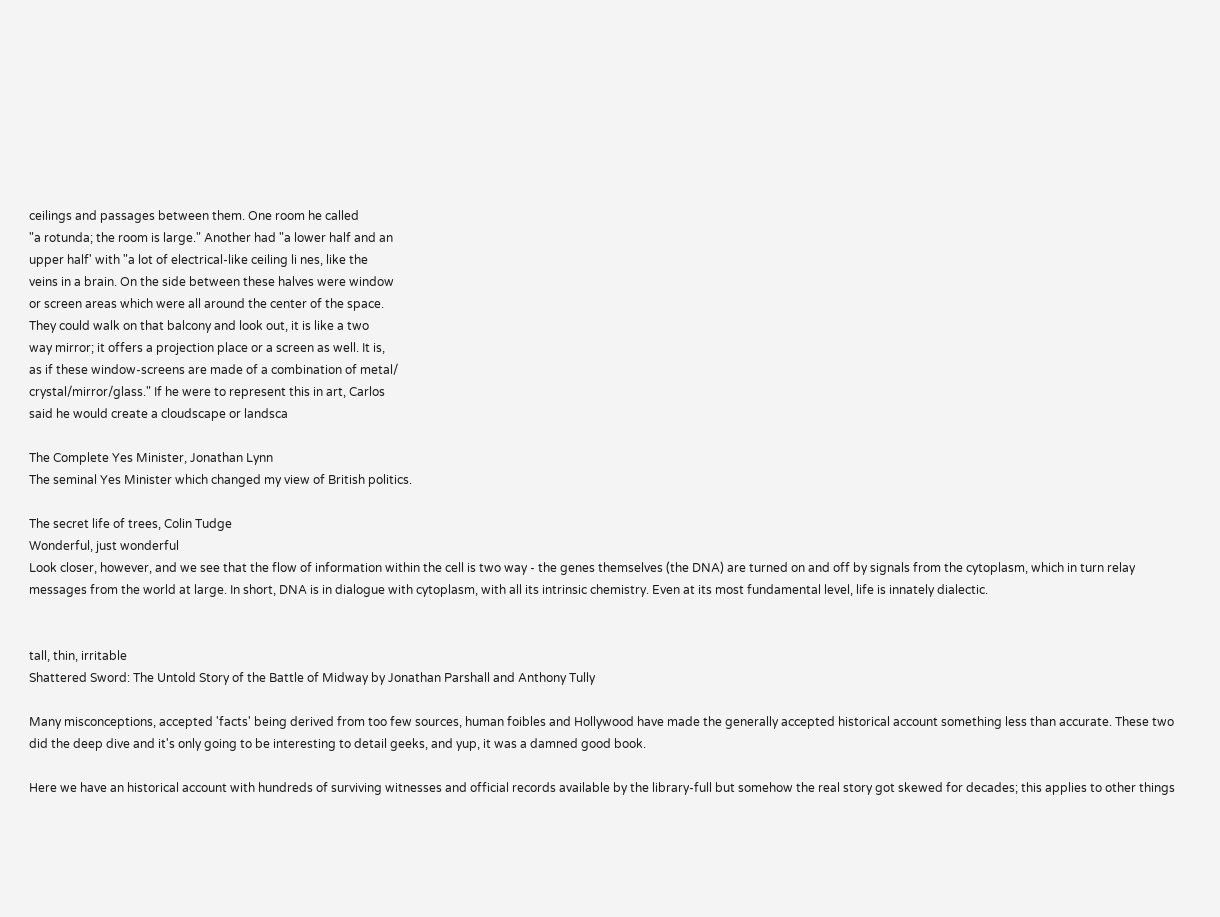ceilings and passages between them. One room he called
"a rotunda; the room is large." Another had "a lower half and an
upper half' with "a lot of electrical-like ceiling li nes, like the
veins in a brain. On the side between these halves were window
or screen areas which were all around the center of the space.
They could walk on that balcony and look out, it is like a two
way mirror; it offers a projection place or a screen as well. It is,
as if these window-screens are made of a combination of metal/
crystal/mirror/glass." If he were to represent this in art, Carlos
said he would create a cloudscape or landsca

The Complete Yes Minister, Jonathan Lynn
The seminal Yes Minister which changed my view of British politics.

The secret life of trees, Colin Tudge
Wonderful, just wonderful
Look closer, however, and we see that the flow of information within the cell is two way - the genes themselves (the DNA) are turned on and off by signals from the cytoplasm, which in turn relay messages from the world at large. In short, DNA is in dialogue with cytoplasm, with all its intrinsic chemistry. Even at its most fundamental level, life is innately dialectic.


tall, thin, irritable
Shattered Sword: The Untold Story of the Battle of Midway by Jonathan Parshall and Anthony Tully

Many misconceptions, accepted 'facts' being derived from too few sources, human foibles and Hollywood have made the generally accepted historical account something less than accurate. These two did the deep dive and it's only going to be interesting to detail geeks, and yup, it was a damned good book.

Here we have an historical account with hundreds of surviving witnesses and official records available by the library-full but somehow the real story got skewed for decades; this applies to other things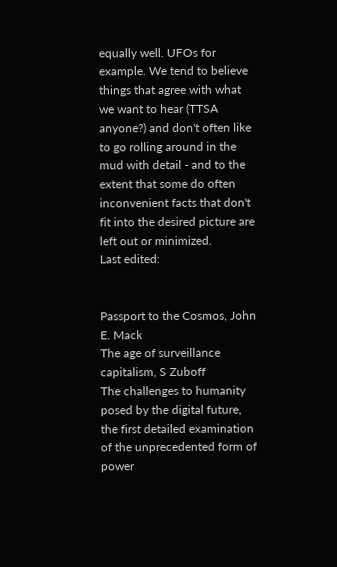equally well. UFOs for example. We tend to believe things that agree with what we want to hear (TTSA anyone?) and don't often like to go rolling around in the mud with detail - and to the extent that some do often inconvenient facts that don't fit into the desired picture are left out or minimized.
Last edited:


Passport to the Cosmos, John E. Mack
The age of surveillance capitalism, S Zuboff
The challenges to humanity posed by the digital future, the first detailed examination of the unprecedented form of power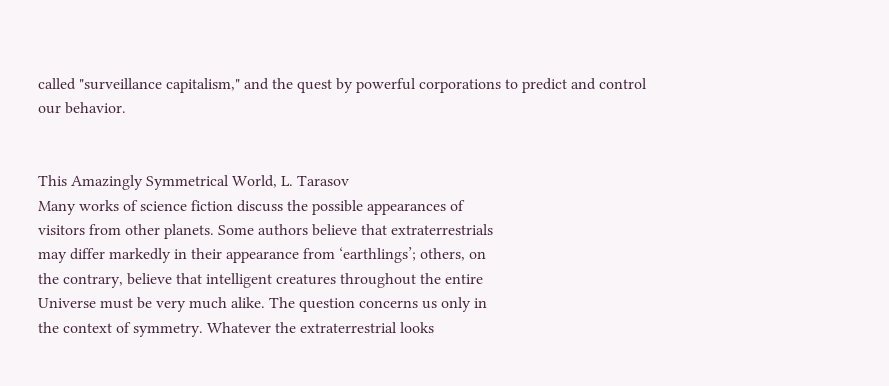called "surveillance capitalism," and the quest by powerful corporations to predict and control our behavior.


This Amazingly Symmetrical World, L. Tarasov
Many works of science fiction discuss the possible appearances of
visitors from other planets. Some authors believe that extraterrestrials
may differ markedly in their appearance from ‘earthlings’; others, on
the contrary, believe that intelligent creatures throughout the entire
Universe must be very much alike. The question concerns us only in
the context of symmetry. Whatever the extraterrestrial looks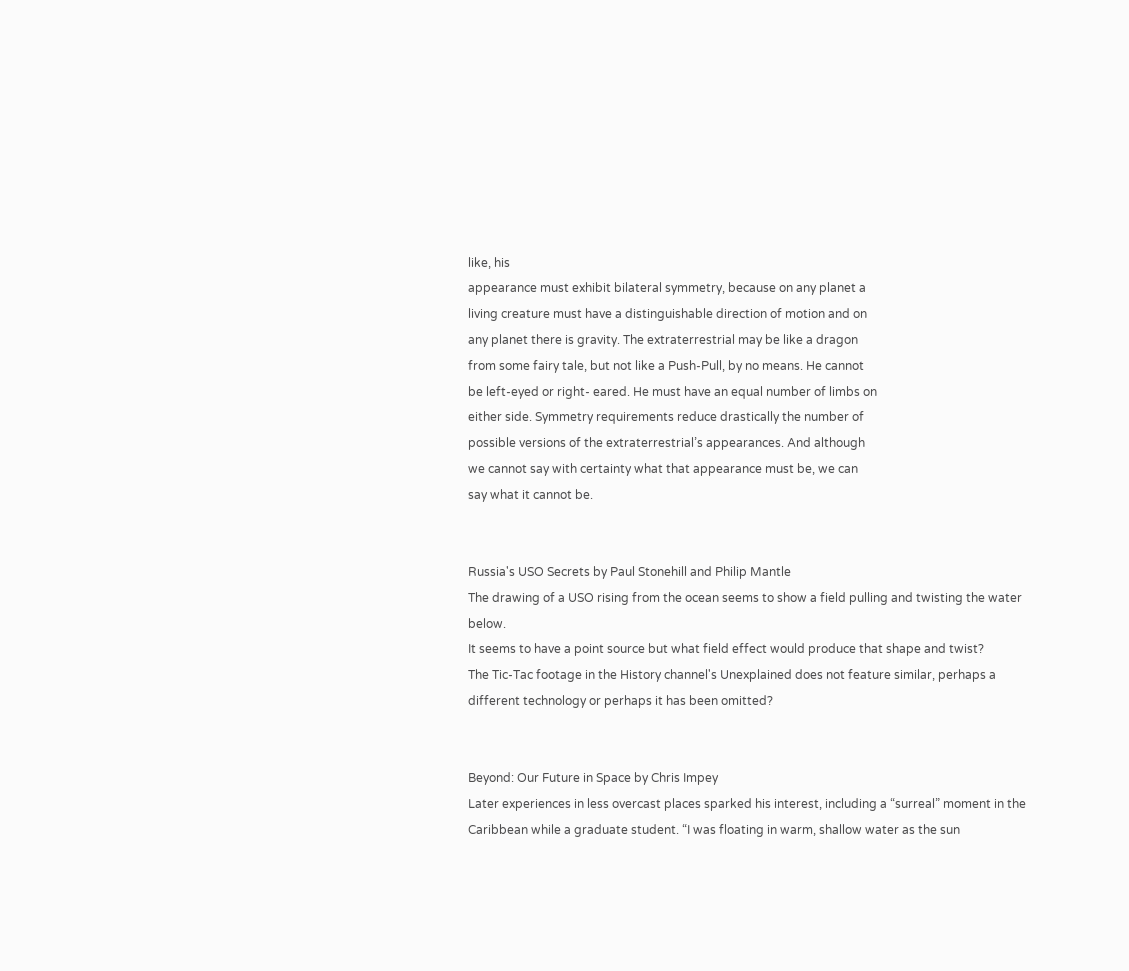like, his
appearance must exhibit bilateral symmetry, because on any planet a
living creature must have a distinguishable direction of motion and on
any planet there is gravity. The extraterrestrial may be like a dragon
from some fairy tale, but not like a Push-Pull, by no means. He cannot
be left-eyed or right- eared. He must have an equal number of limbs on
either side. Symmetry requirements reduce drastically the number of
possible versions of the extraterrestrial’s appearances. And although
we cannot say with certainty what that appearance must be, we can
say what it cannot be.


Russia's USO Secrets by Paul Stonehill and Philip Mantle
The drawing of a USO rising from the ocean seems to show a field pulling and twisting the water below.
It seems to have a point source but what field effect would produce that shape and twist?
The Tic-Tac footage in the History channel's Unexplained does not feature similar, perhaps a different technology or perhaps it has been omitted?


Beyond: Our Future in Space by Chris Impey
Later experiences in less overcast places sparked his interest, including a “surreal” moment in the Caribbean while a graduate student. “I was floating in warm, shallow water as the sun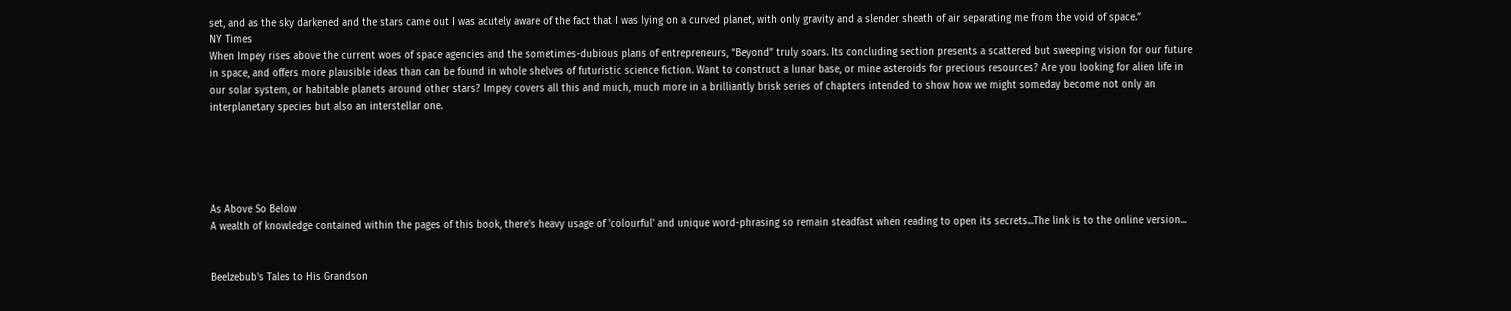set, and as the sky darkened and the stars came out I was acutely aware of the fact that I was lying on a curved planet, with only gravity and a slender sheath of air separating me from the void of space.”
NY Times
When Impey rises above the current woes of space agencies and the sometimes-dubious plans of entrepreneurs, “Beyond” truly soars. Its concluding section presents a scattered but sweeping vision for our future in space, and offers more plausible ideas than can be found in whole shelves of futuristic science fiction. Want to construct a lunar base, or mine asteroids for precious resources? Are you looking for alien life in our solar system, or habitable planets around other stars? Impey covers all this and much, much more in a brilliantly brisk series of chapters intended to show how we might someday become not only an interplanetary species but also an interstellar one.





As Above So Below
A wealth of knowledge contained within the pages of this book, there's heavy usage of 'colourful' and unique word-phrasing so remain steadfast when reading to open its secrets...The link is to the online version...


Beelzebub's Tales to His Grandson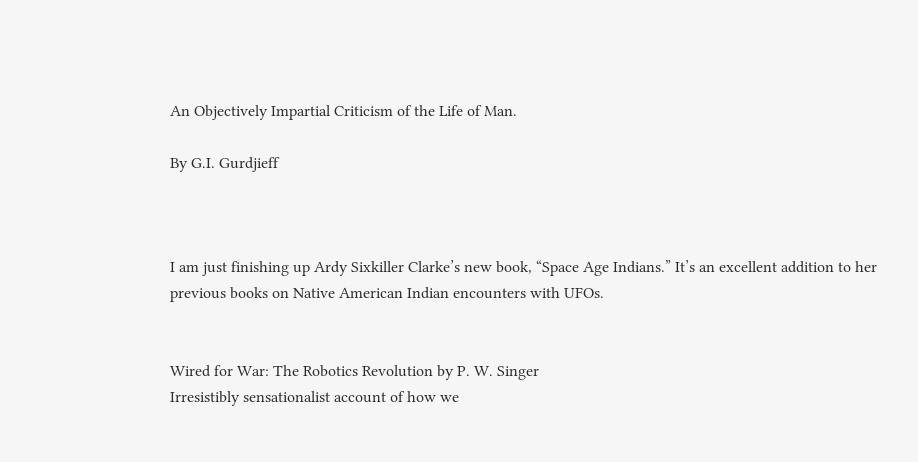An Objectively Impartial Criticism of the Life of Man.

By G.I. Gurdjieff



I am just finishing up Ardy Sixkiller Clarke’s new book, “Space Age Indians.” It’s an excellent addition to her previous books on Native American Indian encounters with UFOs.


Wired for War: The Robotics Revolution by P. W. Singer
Irresistibly sensationalist account of how we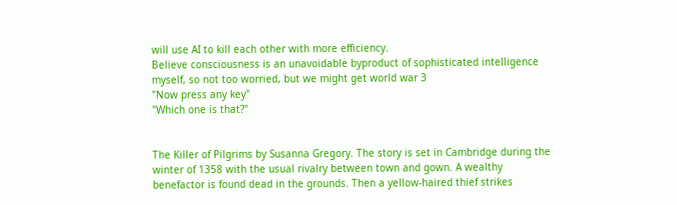will use AI to kill each other with more efficiency.
Believe consciousness is an unavoidable byproduct of sophisticated intelligence myself, so not too worried, but we might get world war 3
"Now press any key"
"Which one is that?"


The Killer of Pilgrims by Susanna Gregory. The story is set in Cambridge during the winter of 1358 with the usual rivalry between town and gown. A wealthy benefactor is found dead in the grounds. Then a yellow-haired thief strikes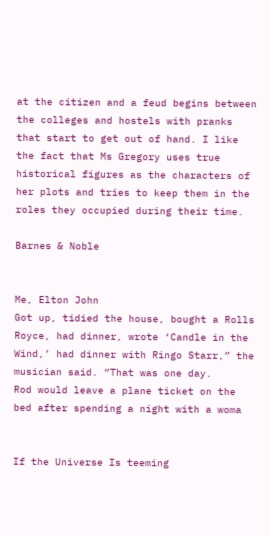at the citizen and a feud begins between the colleges and hostels with pranks that start to get out of hand. I like the fact that Ms Gregory uses true historical figures as the characters of her plots and tries to keep them in the roles they occupied during their time.

Barnes & Noble


Me, Elton John
Got up, tidied the house, bought a Rolls Royce, had dinner, wrote ‘Candle in the Wind,’ had dinner with Ringo Starr,” the musician said. “That was one day.
Rod would leave a plane ticket on the bed after spending a night with a woma


If the Universe Is teeming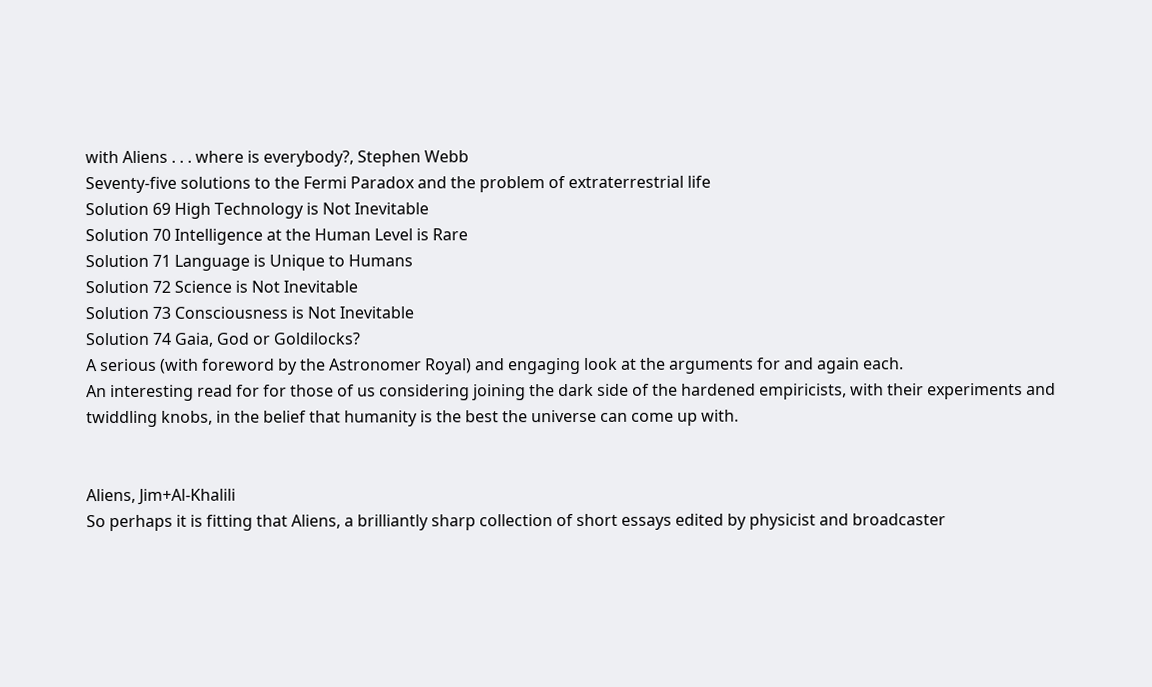with Aliens . . . where is everybody?, Stephen Webb
Seventy-five solutions to the Fermi Paradox and the problem of extraterrestrial life
Solution 69 High Technology is Not Inevitable
Solution 70 Intelligence at the Human Level is Rare
Solution 71 Language is Unique to Humans
Solution 72 Science is Not Inevitable
Solution 73 Consciousness is Not Inevitable
Solution 74 Gaia, God or Goldilocks?
A serious (with foreword by the Astronomer Royal) and engaging look at the arguments for and again each.
An interesting read for for those of us considering joining the dark side of the hardened empiricists, with their experiments and twiddling knobs, in the belief that humanity is the best the universe can come up with.


Aliens, Jim+Al-Khalili
So perhaps it is fitting that Aliens, a brilliantly sharp collection of short essays edited by physicist and broadcaster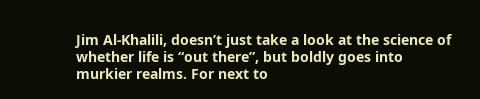Jim Al-Khalili, doesn’t just take a look at the science of whether life is “out there”, but boldly goes into murkier realms. For next to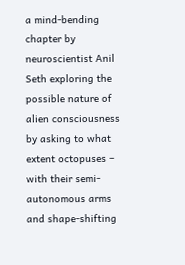a mind-bending chapter by neuroscientist Anil Seth exploring the possible nature of alien consciousness by asking to what extent octopuses – with their semi-autonomous arms and shape-shifting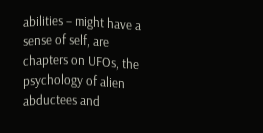abilities – might have a sense of self, are chapters on UFOs, the psychology of alien abductees and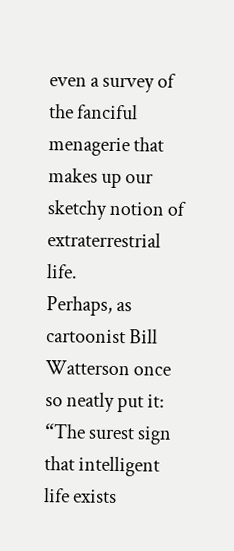even a survey of the fanciful menagerie that makes up our sketchy notion of extraterrestrial life.
Perhaps, as cartoonist Bill Watterson once so neatly put it: “The surest sign that intelligent life exists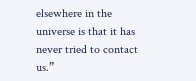elsewhere in the universe is that it has never tried to contact us.”